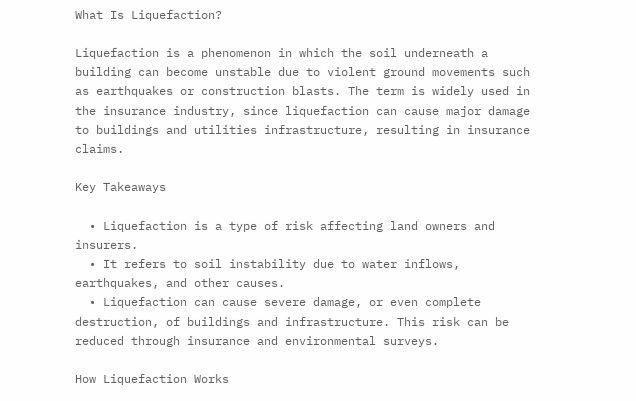What Is Liquefaction?

Liquefaction is a phenomenon in which the soil underneath a building can become unstable due to violent ground movements such as earthquakes or construction blasts. The term is widely used in the insurance industry, since liquefaction can cause major damage to buildings and utilities infrastructure, resulting in insurance claims.

Key Takeaways

  • Liquefaction is a type of risk affecting land owners and insurers.
  • It refers to soil instability due to water inflows, earthquakes, and other causes.
  • Liquefaction can cause severe damage, or even complete destruction, of buildings and infrastructure. This risk can be reduced through insurance and environmental surveys.

How Liquefaction Works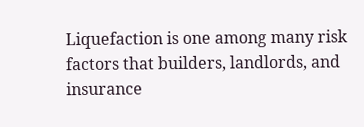Liquefaction is one among many risk factors that builders, landlords, and insurance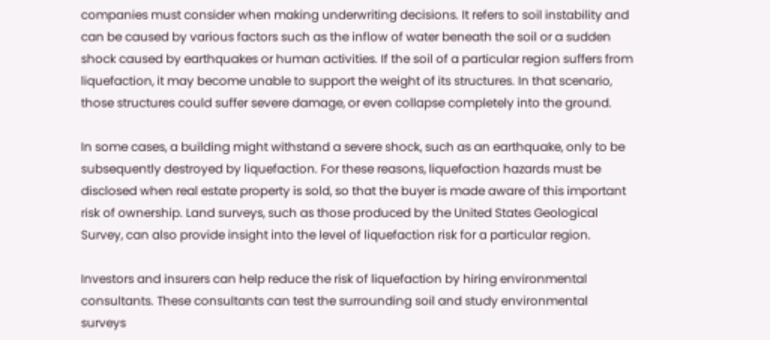companies must consider when making underwriting decisions. It refers to soil instability and can be caused by various factors such as the inflow of water beneath the soil or a sudden shock caused by earthquakes or human activities. If the soil of a particular region suffers from liquefaction, it may become unable to support the weight of its structures. In that scenario, those structures could suffer severe damage, or even collapse completely into the ground.

In some cases, a building might withstand a severe shock, such as an earthquake, only to be subsequently destroyed by liquefaction. For these reasons, liquefaction hazards must be disclosed when real estate property is sold, so that the buyer is made aware of this important risk of ownership. Land surveys, such as those produced by the United States Geological Survey, can also provide insight into the level of liquefaction risk for a particular region.

Investors and insurers can help reduce the risk of liquefaction by hiring environmental consultants. These consultants can test the surrounding soil and study environmental surveys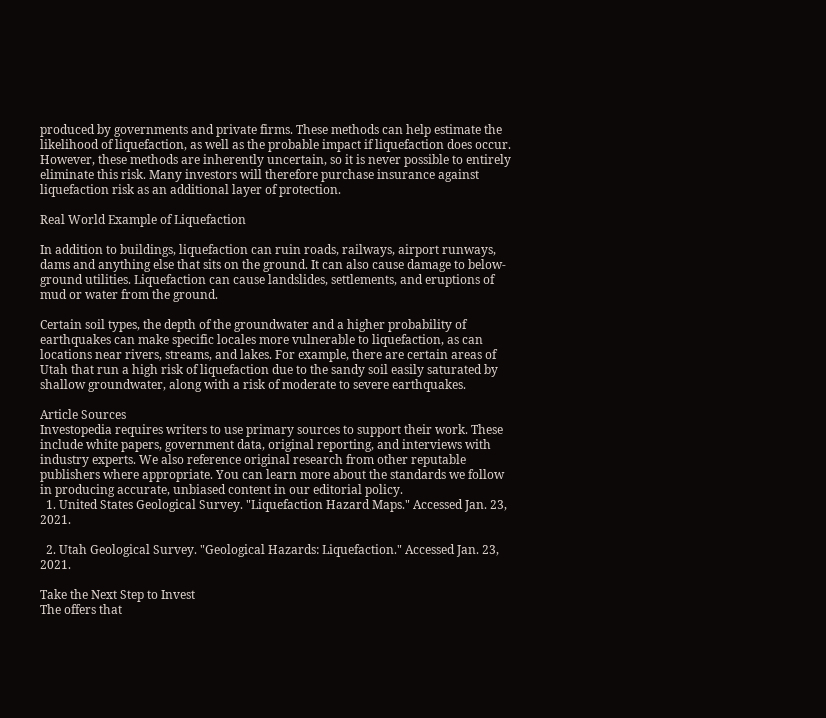produced by governments and private firms. These methods can help estimate the likelihood of liquefaction, as well as the probable impact if liquefaction does occur. However, these methods are inherently uncertain, so it is never possible to entirely eliminate this risk. Many investors will therefore purchase insurance against liquefaction risk as an additional layer of protection.

Real World Example of Liquefaction

In addition to buildings, liquefaction can ruin roads, railways, airport runways, dams and anything else that sits on the ground. It can also cause damage to below-ground utilities. Liquefaction can cause landslides, settlements, and eruptions of mud or water from the ground.

Certain soil types, the depth of the groundwater and a higher probability of earthquakes can make specific locales more vulnerable to liquefaction, as can locations near rivers, streams, and lakes. For example, there are certain areas of Utah that run a high risk of liquefaction due to the sandy soil easily saturated by shallow groundwater, along with a risk of moderate to severe earthquakes.

Article Sources
Investopedia requires writers to use primary sources to support their work. These include white papers, government data, original reporting, and interviews with industry experts. We also reference original research from other reputable publishers where appropriate. You can learn more about the standards we follow in producing accurate, unbiased content in our editorial policy.
  1. United States Geological Survey. "Liquefaction Hazard Maps." Accessed Jan. 23, 2021.

  2. Utah Geological Survey. "Geological Hazards: Liquefaction." Accessed Jan. 23, 2021.

Take the Next Step to Invest
The offers that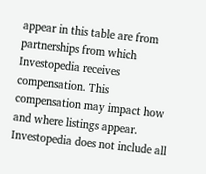appear in this table are from partnerships from which Investopedia receives compensation. This compensation may impact how and where listings appear. Investopedia does not include all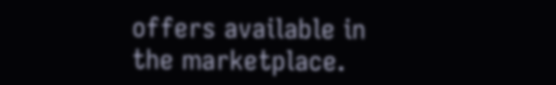offers available in the marketplace.